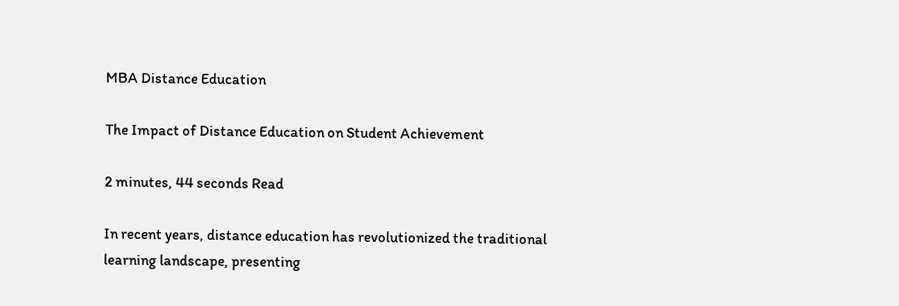MBA Distance Education

The Impact of Distance Education on Student Achievement

2 minutes, 44 seconds Read

In recent years, distance education has revolutionized the traditional learning landscape, presenting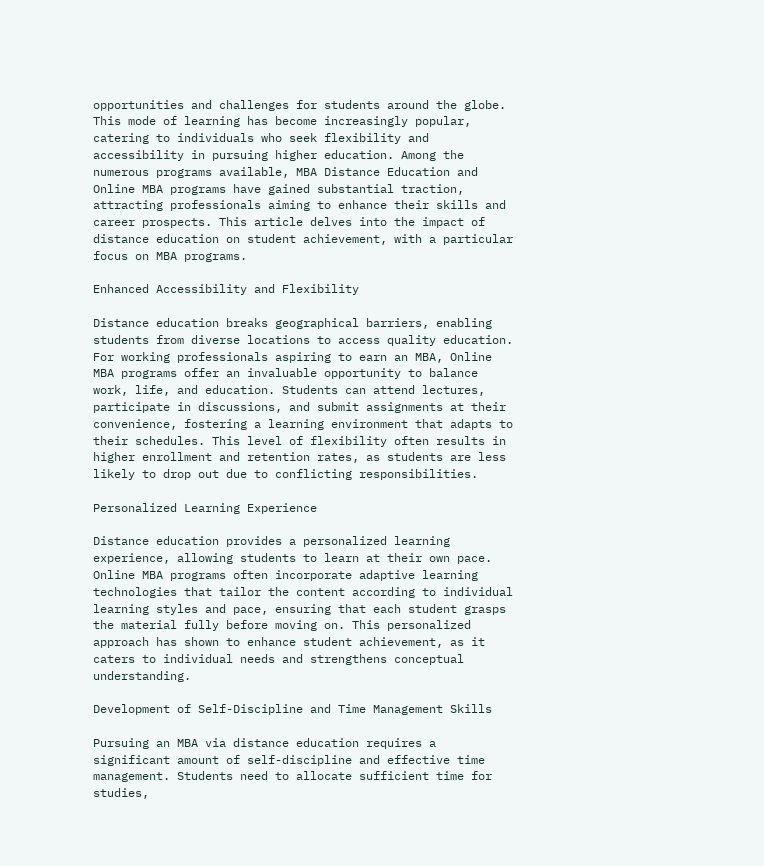opportunities and challenges for students around the globe. This mode of learning has become increasingly popular, catering to individuals who seek flexibility and accessibility in pursuing higher education. Among the numerous programs available, MBA Distance Education and Online MBA programs have gained substantial traction, attracting professionals aiming to enhance their skills and career prospects. This article delves into the impact of distance education on student achievement, with a particular focus on MBA programs.

Enhanced Accessibility and Flexibility

Distance education breaks geographical barriers, enabling students from diverse locations to access quality education. For working professionals aspiring to earn an MBA, Online MBA programs offer an invaluable opportunity to balance work, life, and education. Students can attend lectures, participate in discussions, and submit assignments at their convenience, fostering a learning environment that adapts to their schedules. This level of flexibility often results in higher enrollment and retention rates, as students are less likely to drop out due to conflicting responsibilities.

Personalized Learning Experience

Distance education provides a personalized learning experience, allowing students to learn at their own pace. Online MBA programs often incorporate adaptive learning technologies that tailor the content according to individual learning styles and pace, ensuring that each student grasps the material fully before moving on. This personalized approach has shown to enhance student achievement, as it caters to individual needs and strengthens conceptual understanding.

Development of Self-Discipline and Time Management Skills

Pursuing an MBA via distance education requires a significant amount of self-discipline and effective time management. Students need to allocate sufficient time for studies,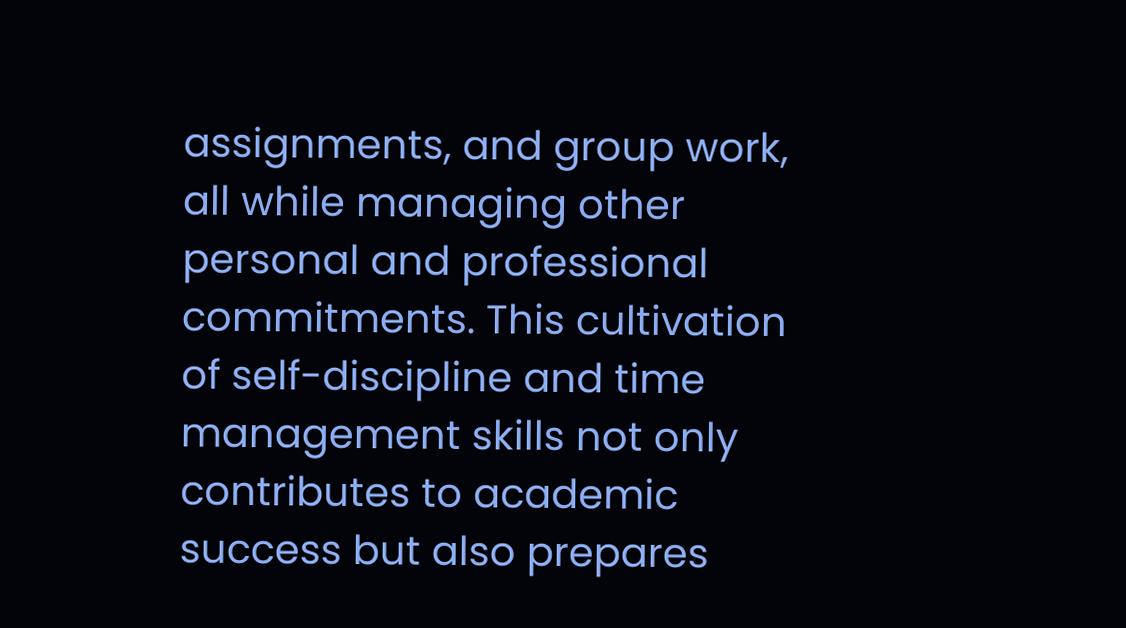assignments, and group work, all while managing other personal and professional commitments. This cultivation of self-discipline and time management skills not only contributes to academic success but also prepares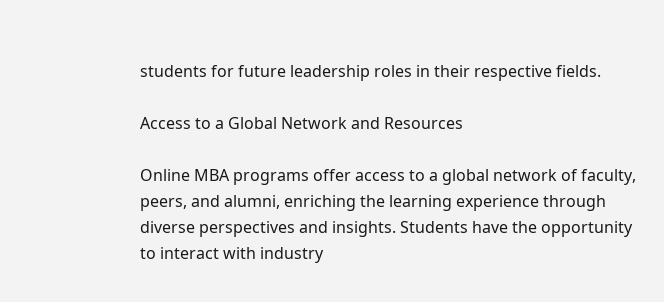students for future leadership roles in their respective fields.

Access to a Global Network and Resources

Online MBA programs offer access to a global network of faculty, peers, and alumni, enriching the learning experience through diverse perspectives and insights. Students have the opportunity to interact with industry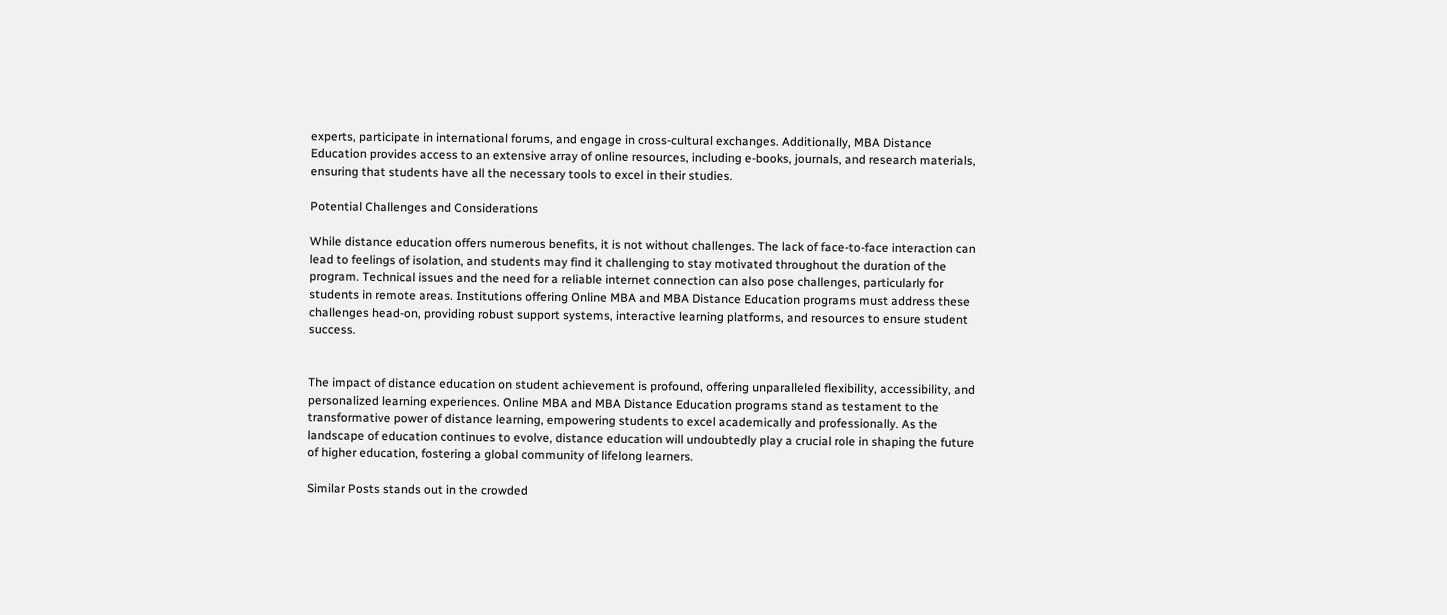experts, participate in international forums, and engage in cross-cultural exchanges. Additionally, MBA Distance Education provides access to an extensive array of online resources, including e-books, journals, and research materials, ensuring that students have all the necessary tools to excel in their studies.

Potential Challenges and Considerations

While distance education offers numerous benefits, it is not without challenges. The lack of face-to-face interaction can lead to feelings of isolation, and students may find it challenging to stay motivated throughout the duration of the program. Technical issues and the need for a reliable internet connection can also pose challenges, particularly for students in remote areas. Institutions offering Online MBA and MBA Distance Education programs must address these challenges head-on, providing robust support systems, interactive learning platforms, and resources to ensure student success.


The impact of distance education on student achievement is profound, offering unparalleled flexibility, accessibility, and personalized learning experiences. Online MBA and MBA Distance Education programs stand as testament to the transformative power of distance learning, empowering students to excel academically and professionally. As the landscape of education continues to evolve, distance education will undoubtedly play a crucial role in shaping the future of higher education, fostering a global community of lifelong learners.

Similar Posts stands out in the crowded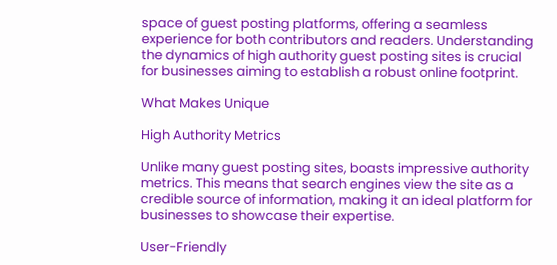space of guest posting platforms, offering a seamless experience for both contributors and readers. Understanding the dynamics of high authority guest posting sites is crucial for businesses aiming to establish a robust online footprint.

What Makes Unique

High Authority Metrics

Unlike many guest posting sites, boasts impressive authority metrics. This means that search engines view the site as a credible source of information, making it an ideal platform for businesses to showcase their expertise.

User-Friendly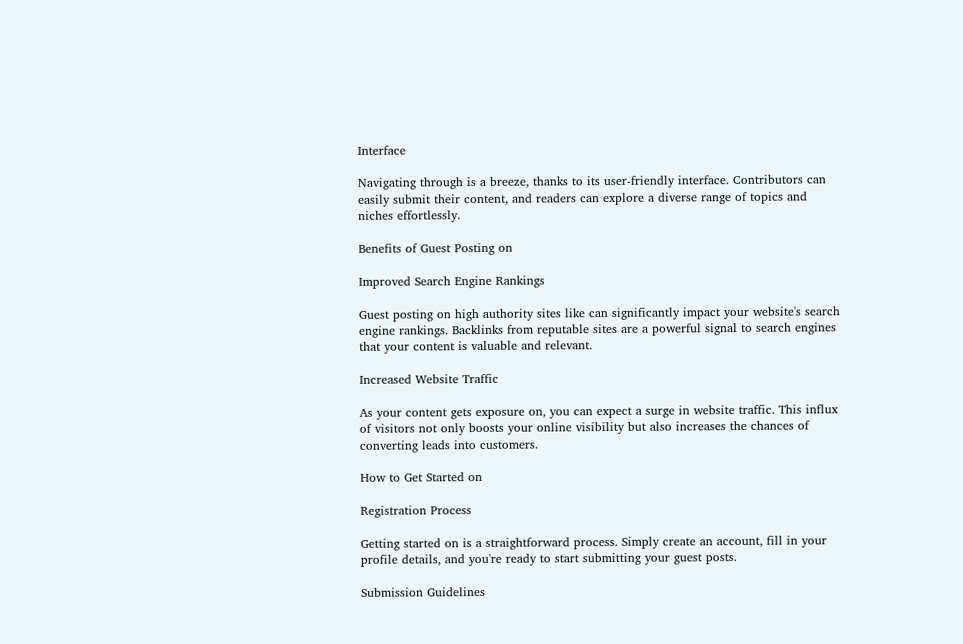Interface

Navigating through is a breeze, thanks to its user-friendly interface. Contributors can easily submit their content, and readers can explore a diverse range of topics and niches effortlessly.

Benefits of Guest Posting on

Improved Search Engine Rankings

Guest posting on high authority sites like can significantly impact your website's search engine rankings. Backlinks from reputable sites are a powerful signal to search engines that your content is valuable and relevant.

Increased Website Traffic

As your content gets exposure on, you can expect a surge in website traffic. This influx of visitors not only boosts your online visibility but also increases the chances of converting leads into customers.

How to Get Started on

Registration Process

Getting started on is a straightforward process. Simply create an account, fill in your profile details, and you're ready to start submitting your guest posts.

Submission Guidelines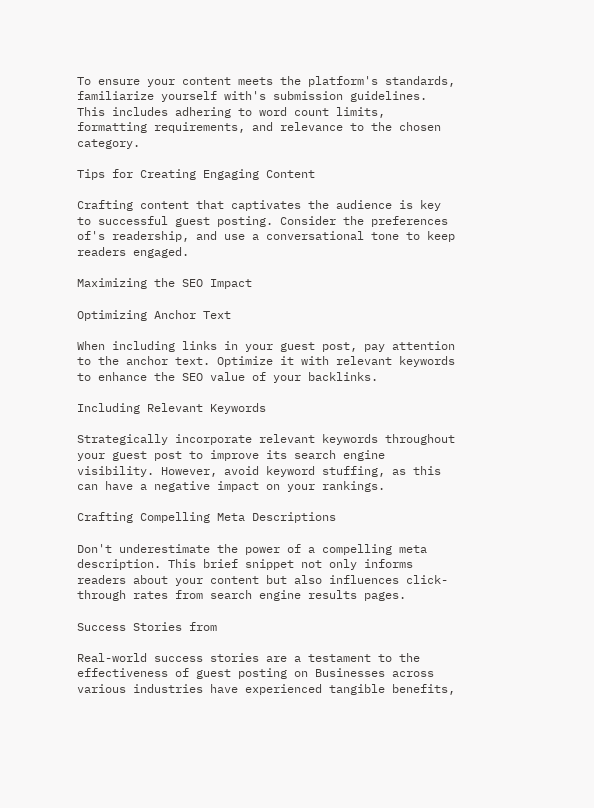To ensure your content meets the platform's standards, familiarize yourself with's submission guidelines. This includes adhering to word count limits, formatting requirements, and relevance to the chosen category.

Tips for Creating Engaging Content

Crafting content that captivates the audience is key to successful guest posting. Consider the preferences of's readership, and use a conversational tone to keep readers engaged.

Maximizing the SEO Impact

Optimizing Anchor Text

When including links in your guest post, pay attention to the anchor text. Optimize it with relevant keywords to enhance the SEO value of your backlinks.

Including Relevant Keywords

Strategically incorporate relevant keywords throughout your guest post to improve its search engine visibility. However, avoid keyword stuffing, as this can have a negative impact on your rankings.

Crafting Compelling Meta Descriptions

Don't underestimate the power of a compelling meta description. This brief snippet not only informs readers about your content but also influences click-through rates from search engine results pages.

Success Stories from

Real-world success stories are a testament to the effectiveness of guest posting on Businesses across various industries have experienced tangible benefits,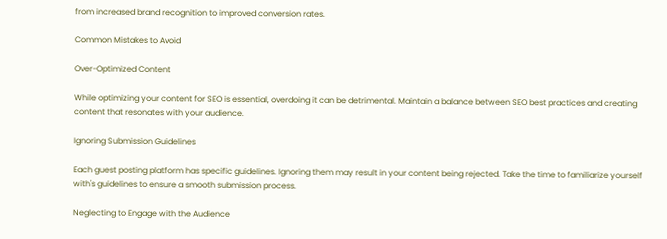from increased brand recognition to improved conversion rates.

Common Mistakes to Avoid

Over-Optimized Content

While optimizing your content for SEO is essential, overdoing it can be detrimental. Maintain a balance between SEO best practices and creating content that resonates with your audience.

Ignoring Submission Guidelines

Each guest posting platform has specific guidelines. Ignoring them may result in your content being rejected. Take the time to familiarize yourself with's guidelines to ensure a smooth submission process.

Neglecting to Engage with the Audience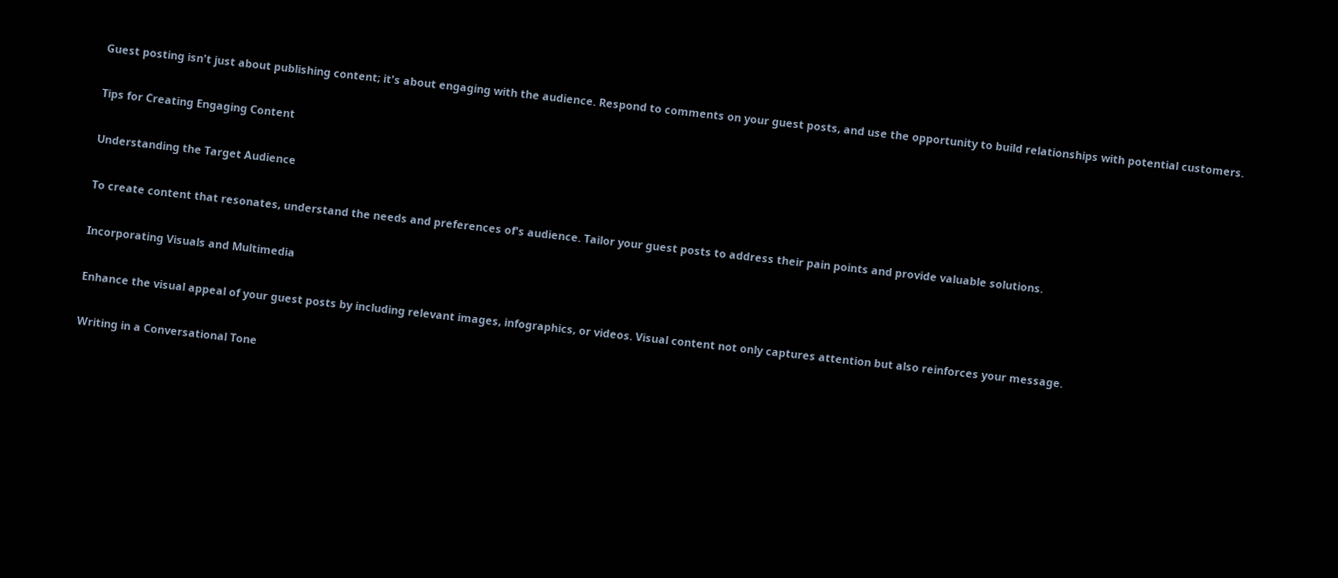Guest posting isn't just about publishing content; it's about engaging with the audience. Respond to comments on your guest posts, and use the opportunity to build relationships with potential customers.

Tips for Creating Engaging Content

Understanding the Target Audience

To create content that resonates, understand the needs and preferences of's audience. Tailor your guest posts to address their pain points and provide valuable solutions.

Incorporating Visuals and Multimedia

Enhance the visual appeal of your guest posts by including relevant images, infographics, or videos. Visual content not only captures attention but also reinforces your message.

Writing in a Conversational Tone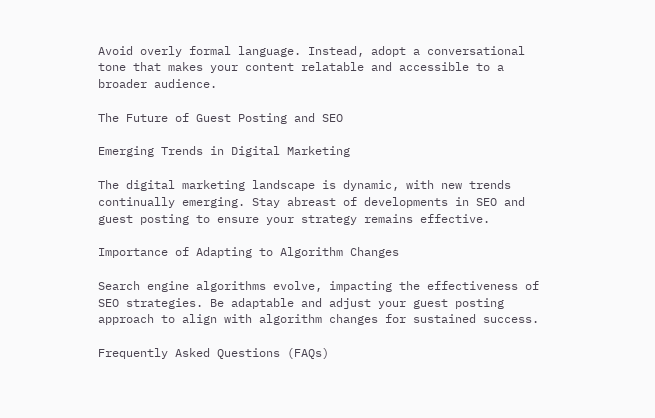Avoid overly formal language. Instead, adopt a conversational tone that makes your content relatable and accessible to a broader audience.

The Future of Guest Posting and SEO

Emerging Trends in Digital Marketing

The digital marketing landscape is dynamic, with new trends continually emerging. Stay abreast of developments in SEO and guest posting to ensure your strategy remains effective.

Importance of Adapting to Algorithm Changes

Search engine algorithms evolve, impacting the effectiveness of SEO strategies. Be adaptable and adjust your guest posting approach to align with algorithm changes for sustained success.

Frequently Asked Questions (FAQs)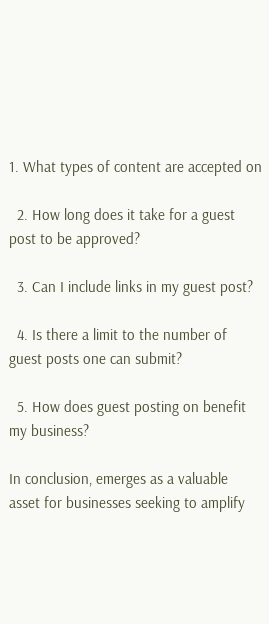1. What types of content are accepted on

  2. How long does it take for a guest post to be approved?

  3. Can I include links in my guest post?

  4. Is there a limit to the number of guest posts one can submit?

  5. How does guest posting on benefit my business?

In conclusion, emerges as a valuable asset for businesses seeking to amplify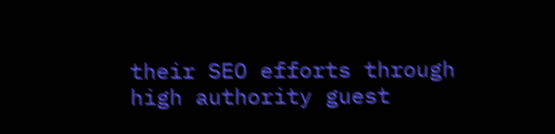their SEO efforts through high authority guest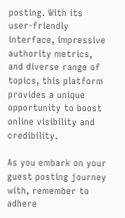posting. With its user-friendly interface, impressive authority metrics, and diverse range of topics, this platform provides a unique opportunity to boost online visibility and credibility.

As you embark on your guest posting journey with, remember to adhere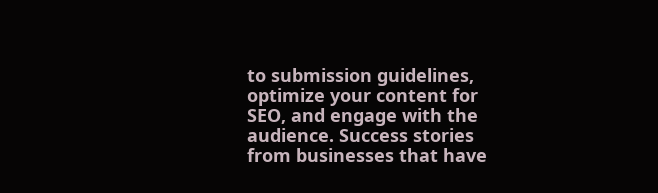to submission guidelines, optimize your content for SEO, and engage with the audience. Success stories from businesses that have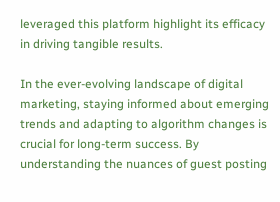leveraged this platform highlight its efficacy in driving tangible results.

In the ever-evolving landscape of digital marketing, staying informed about emerging trends and adapting to algorithm changes is crucial for long-term success. By understanding the nuances of guest posting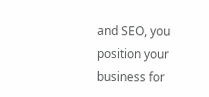and SEO, you position your business for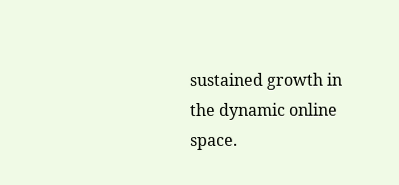sustained growth in the dynamic online space.